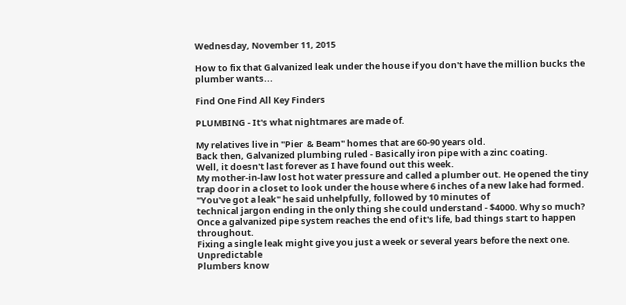Wednesday, November 11, 2015

How to fix that Galvanized leak under the house if you don't have the million bucks the plumber wants...

Find One Find All Key Finders

PLUMBING - It's what nightmares are made of.

My relatives live in "Pier  & Beam" homes that are 60-90 years old.
Back then, Galvanized plumbing ruled - Basically iron pipe with a zinc coating.
Well, it doesn't last forever as I have found out this week.
My mother-in-law lost hot water pressure and called a plumber out. He opened the tiny
trap door in a closet to look under the house where 6 inches of a new lake had formed.
"You've got a leak" he said unhelpfully, followed by 10 minutes of
technical jargon ending in the only thing she could understand - $4000. Why so much?
Once a galvanized pipe system reaches the end of it's life, bad things start to happen throughout.
Fixing a single leak might give you just a week or several years before the next one. Unpredictable
Plumbers know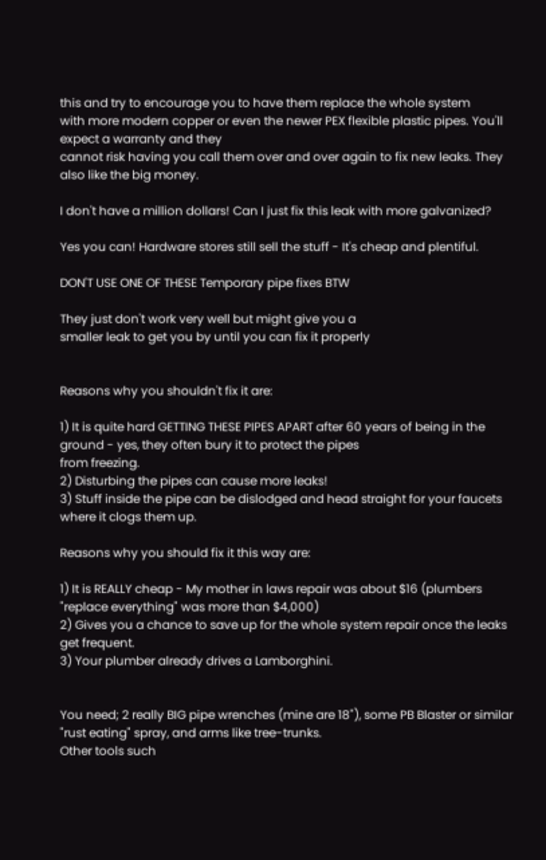this and try to encourage you to have them replace the whole system
with more modern copper or even the newer PEX flexible plastic pipes. You'll expect a warranty and they
cannot risk having you call them over and over again to fix new leaks. They also like the big money.

I don't have a million dollars! Can I just fix this leak with more galvanized?

Yes you can! Hardware stores still sell the stuff - It's cheap and plentiful.

DON'T USE ONE OF THESE Temporary pipe fixes BTW

They just don't work very well but might give you a
smaller leak to get you by until you can fix it properly


Reasons why you shouldn't fix it are:

1) It is quite hard GETTING THESE PIPES APART after 60 years of being in the ground - yes, they often bury it to protect the pipes
from freezing.
2) Disturbing the pipes can cause more leaks!
3) Stuff inside the pipe can be dislodged and head straight for your faucets where it clogs them up.

Reasons why you should fix it this way are:

1) It is REALLY cheap - My mother in laws repair was about $16 (plumbers "replace everything" was more than $4,000)
2) Gives you a chance to save up for the whole system repair once the leaks get frequent.
3) Your plumber already drives a Lamborghini.


You need; 2 really BIG pipe wrenches (mine are 18"), some PB Blaster or similar "rust eating" spray, and arms like tree-trunks.
Other tools such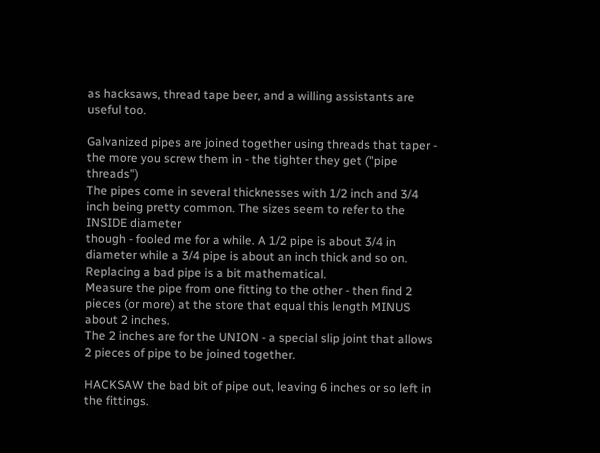as hacksaws, thread tape beer, and a willing assistants are useful too.

Galvanized pipes are joined together using threads that taper - the more you screw them in - the tighter they get ("pipe threads")
The pipes come in several thicknesses with 1/2 inch and 3/4 inch being pretty common. The sizes seem to refer to the INSIDE diameter
though - fooled me for a while. A 1/2 pipe is about 3/4 in diameter while a 3/4 pipe is about an inch thick and so on.
Replacing a bad pipe is a bit mathematical.
Measure the pipe from one fitting to the other - then find 2 pieces (or more) at the store that equal this length MINUS about 2 inches.
The 2 inches are for the UNION - a special slip joint that allows 2 pieces of pipe to be joined together.

HACKSAW the bad bit of pipe out, leaving 6 inches or so left in the fittings.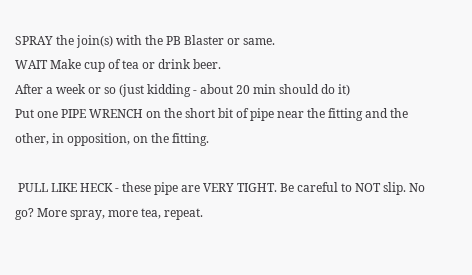SPRAY the join(s) with the PB Blaster or same.
WAIT Make cup of tea or drink beer.
After a week or so (just kidding - about 20 min should do it)
Put one PIPE WRENCH on the short bit of pipe near the fitting and the other, in opposition, on the fitting.

 PULL LIKE HECK - these pipe are VERY TIGHT. Be careful to NOT slip. No go? More spray, more tea, repeat.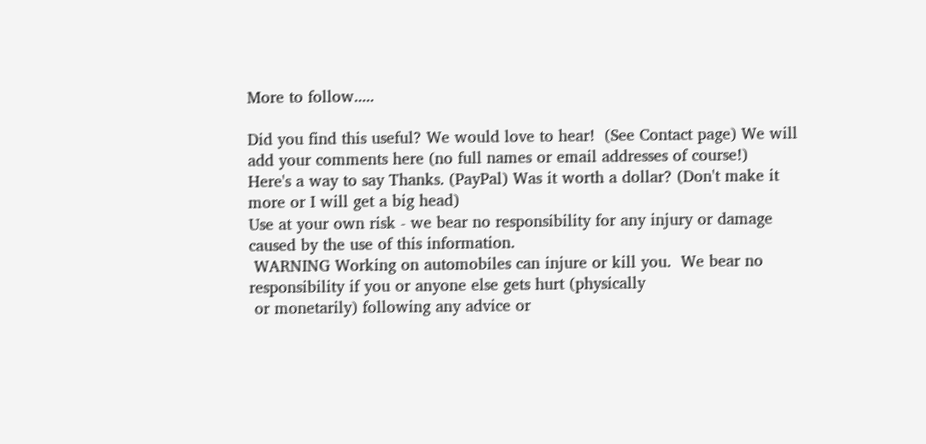More to follow.....

Did you find this useful? We would love to hear!  (See Contact page) We will add your comments here (no full names or email addresses of course!)
Here's a way to say Thanks. (PayPal) Was it worth a dollar? (Don't make it more or I will get a big head)
Use at your own risk - we bear no responsibility for any injury or damage caused by the use of this information.
 WARNING Working on automobiles can injure or kill you.  We bear no responsibility if you or anyone else gets hurt (physically
 or monetarily) following any advice or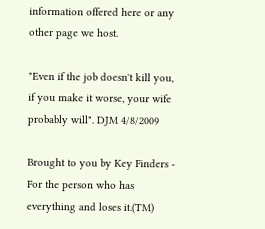information offered here or any other page we host.

"Even if the job doesn't kill you, if you make it worse, your wife probably will". DJM 4/8/2009

Brought to you by Key Finders - For the person who has everything and loses it.(TM)